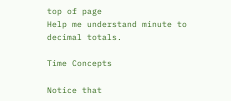top of page
Help me understand minute to decimal totals.

Time Concepts

Notice that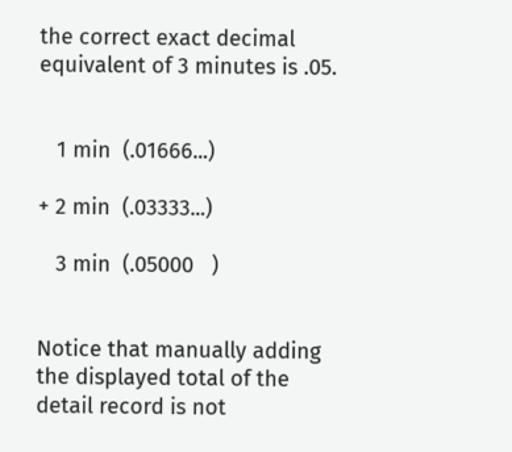the correct exact decimal equivalent of 3 minutes is .05.


   1 min  (.01666...)

+ 2 min  (.03333...)

   3 min  (.05000   )


Notice that manually adding the displayed total of the detail record is not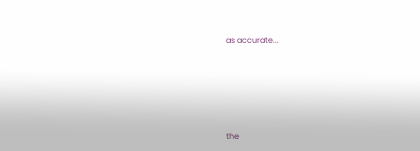as accurate...






the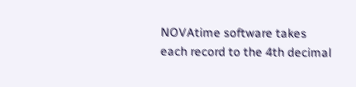NOVAtime software takes each record to the 4th decimal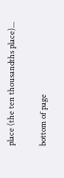place (the ten thousandths place)...

bottom of page